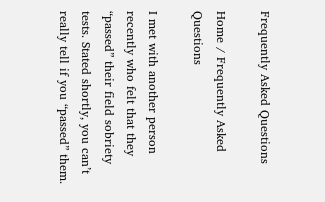Frequently Asked Questions

Home / Frequently Asked Questions

I met with another person recently who felt that they “passed” their field sobriety tests. Stated shortly, you can’t really tell if you “passed” them.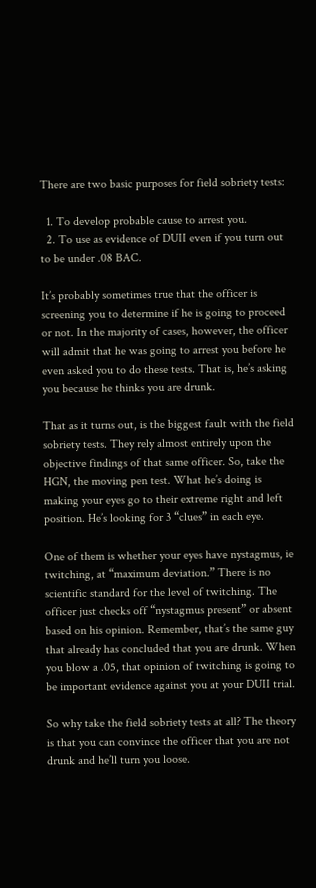There are two basic purposes for field sobriety tests:

  1. To develop probable cause to arrest you.
  2. To use as evidence of DUII even if you turn out to be under .08 BAC.

It’s probably sometimes true that the officer is screening you to determine if he is going to proceed or not. In the majority of cases, however, the officer will admit that he was going to arrest you before he even asked you to do these tests. That is, he’s asking you because he thinks you are drunk.

That as it turns out, is the biggest fault with the field sobriety tests. They rely almost entirely upon the objective findings of that same officer. So, take the HGN, the moving pen test. What he’s doing is making your eyes go to their extreme right and left position. He’s looking for 3 “clues” in each eye.

One of them is whether your eyes have nystagmus, ie twitching, at “maximum deviation.” There is no scientific standard for the level of twitching. The officer just checks off “nystagmus present” or absent based on his opinion. Remember, that’s the same guy that already has concluded that you are drunk. When you blow a .05, that opinion of twitching is going to be important evidence against you at your DUII trial.

So why take the field sobriety tests at all? The theory is that you can convince the officer that you are not drunk and he’ll turn you loose.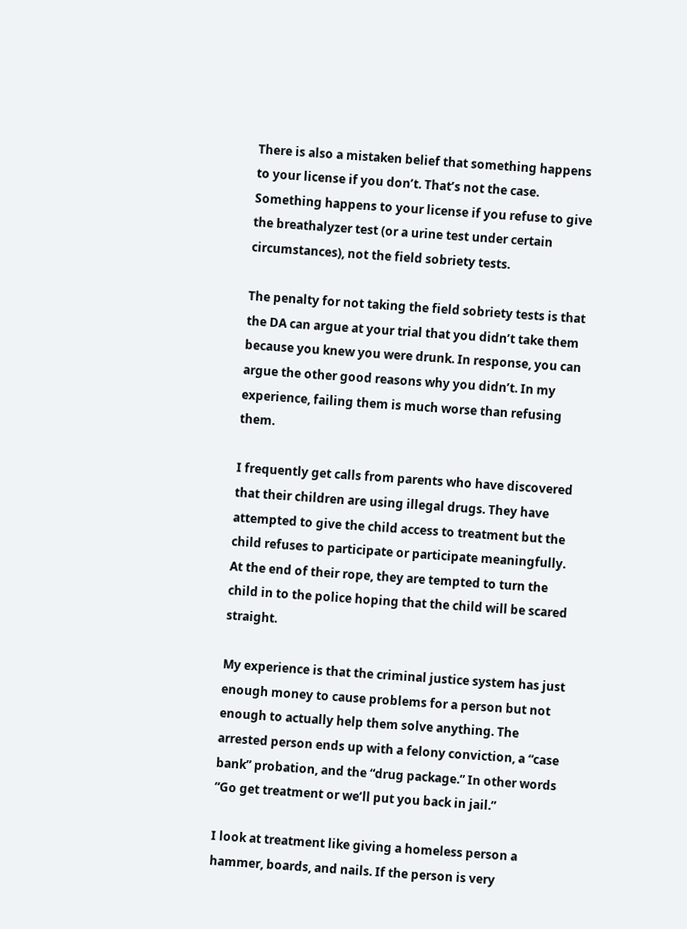There is also a mistaken belief that something happens to your license if you don’t. That’s not the case. Something happens to your license if you refuse to give the breathalyzer test (or a urine test under certain circumstances), not the field sobriety tests.

The penalty for not taking the field sobriety tests is that the DA can argue at your trial that you didn’t take them because you knew you were drunk. In response, you can argue the other good reasons why you didn’t. In my experience, failing them is much worse than refusing them.

I frequently get calls from parents who have discovered that their children are using illegal drugs. They have attempted to give the child access to treatment but the child refuses to participate or participate meaningfully. At the end of their rope, they are tempted to turn the child in to the police hoping that the child will be scared straight.

My experience is that the criminal justice system has just enough money to cause problems for a person but not enough to actually help them solve anything. The arrested person ends up with a felony conviction, a “case bank” probation, and the “drug package.” In other words “Go get treatment or we’ll put you back in jail.”

I look at treatment like giving a homeless person a hammer, boards, and nails. If the person is very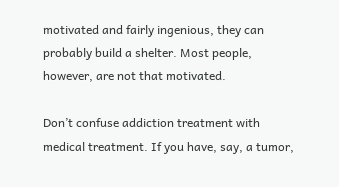motivated and fairly ingenious, they can probably build a shelter. Most people, however, are not that motivated.

Don’t confuse addiction treatment with medical treatment. If you have, say, a tumor,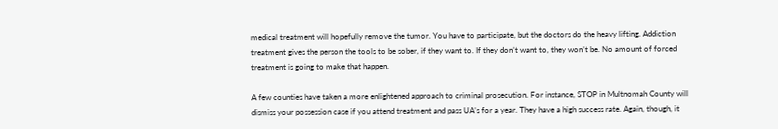medical treatment will hopefully remove the tumor. You have to participate, but the doctors do the heavy lifting. Addiction treatment gives the person the tools to be sober, if they want to. If they don’t want to, they won’t be. No amount of forced treatment is going to make that happen.

A few counties have taken a more enlightened approach to criminal prosecution. For instance, STOP in Multnomah County will dismiss your possession case if you attend treatment and pass UA’s for a year. They have a high success rate. Again, though, it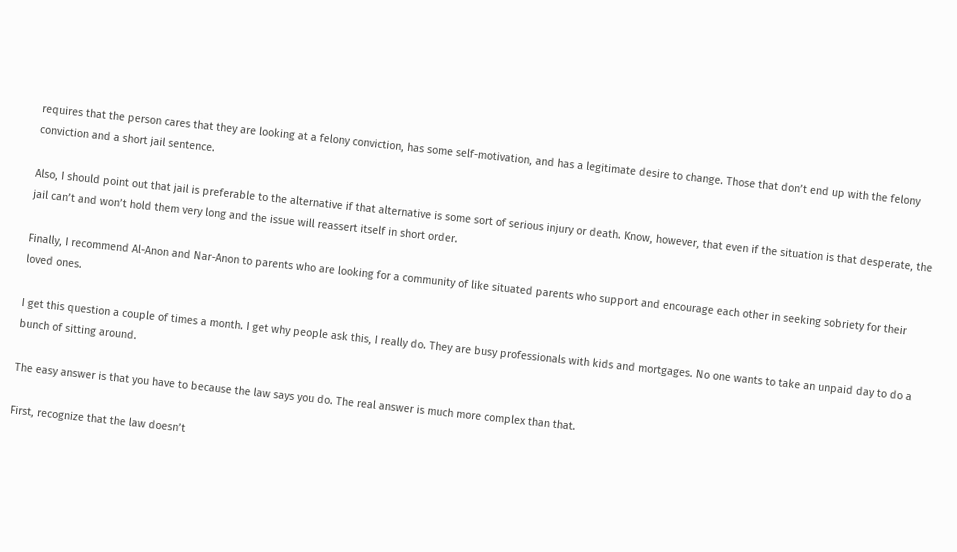requires that the person cares that they are looking at a felony conviction, has some self-motivation, and has a legitimate desire to change. Those that don’t end up with the felony conviction and a short jail sentence.

Also, I should point out that jail is preferable to the alternative if that alternative is some sort of serious injury or death. Know, however, that even if the situation is that desperate, the jail can’t and won’t hold them very long and the issue will reassert itself in short order.

Finally, I recommend Al-Anon and Nar-Anon to parents who are looking for a community of like situated parents who support and encourage each other in seeking sobriety for their loved ones.

I get this question a couple of times a month. I get why people ask this, I really do. They are busy professionals with kids and mortgages. No one wants to take an unpaid day to do a bunch of sitting around.

The easy answer is that you have to because the law says you do. The real answer is much more complex than that.

First, recognize that the law doesn’t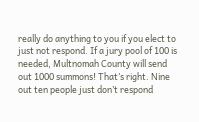really do anything to you if you elect to just not respond. If a jury pool of 100 is needed, Multnomah County will send out 1000 summons! That’s right. Nine out ten people just don’t respond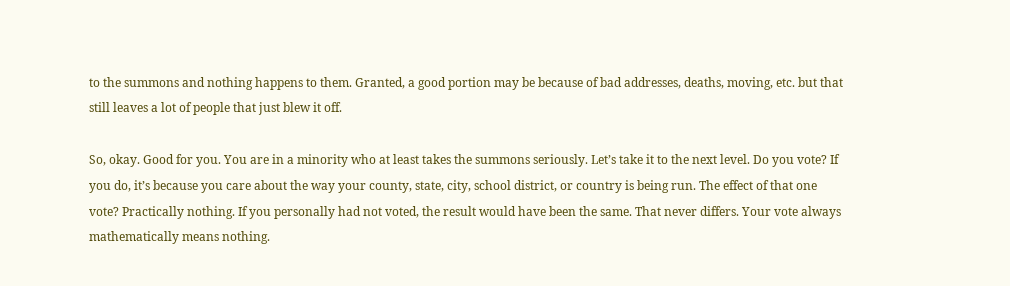to the summons and nothing happens to them. Granted, a good portion may be because of bad addresses, deaths, moving, etc. but that still leaves a lot of people that just blew it off.

So, okay. Good for you. You are in a minority who at least takes the summons seriously. Let’s take it to the next level. Do you vote? If you do, it’s because you care about the way your county, state, city, school district, or country is being run. The effect of that one vote? Practically nothing. If you personally had not voted, the result would have been the same. That never differs. Your vote always mathematically means nothing.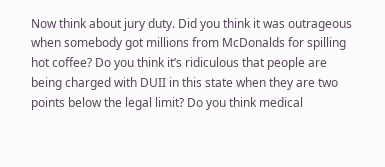Now think about jury duty. Did you think it was outrageous when somebody got millions from McDonalds for spilling hot coffee? Do you think it’s ridiculous that people are being charged with DUII in this state when they are two points below the legal limit? Do you think medical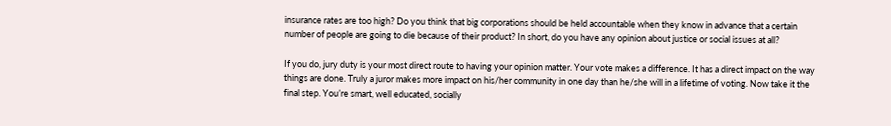insurance rates are too high? Do you think that big corporations should be held accountable when they know in advance that a certain number of people are going to die because of their product? In short, do you have any opinion about justice or social issues at all?

If you do, jury duty is your most direct route to having your opinion matter. Your vote makes a difference. It has a direct impact on the way things are done. Truly a juror makes more impact on his/her community in one day than he/she will in a lifetime of voting. Now take it the final step. You’re smart, well educated, socially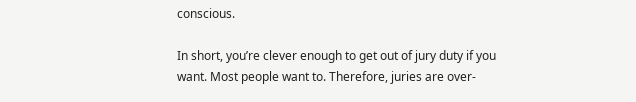conscious.

In short, you’re clever enough to get out of jury duty if you want. Most people want to. Therefore, juries are over-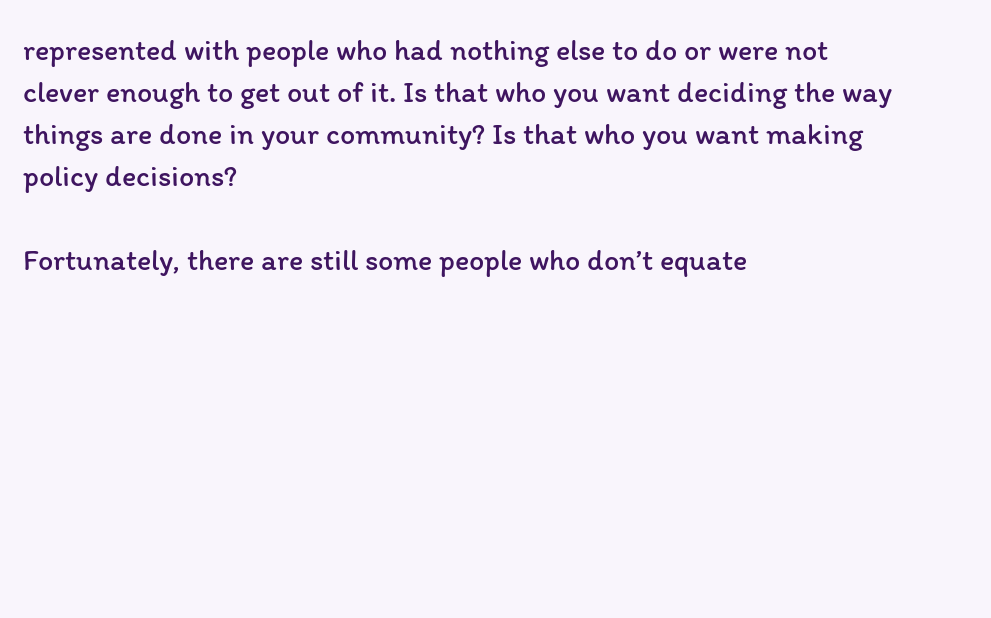represented with people who had nothing else to do or were not clever enough to get out of it. Is that who you want deciding the way things are done in your community? Is that who you want making policy decisions?

Fortunately, there are still some people who don’t equate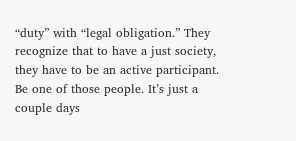“duty” with “legal obligation.” They recognize that to have a just society, they have to be an active participant. Be one of those people. It’s just a couple days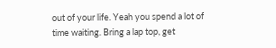out of your life. Yeah you spend a lot of time waiting. Bring a lap top, get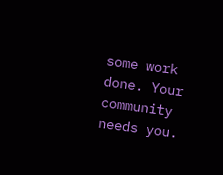some work done. Your community needs you.